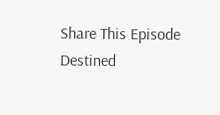Share This Episode
Destined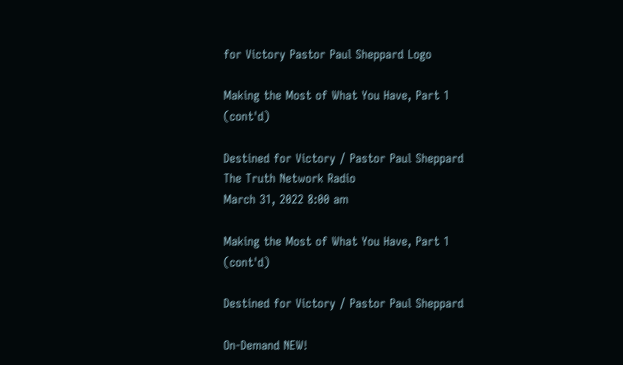for Victory Pastor Paul Sheppard Logo

Making the Most of What You Have, Part 1 (cont'd)

Destined for Victory / Pastor Paul Sheppard
The Truth Network Radio
March 31, 2022 8:00 am

Making the Most of What You Have, Part 1 (cont'd)

Destined for Victory / Pastor Paul Sheppard

On-Demand NEW!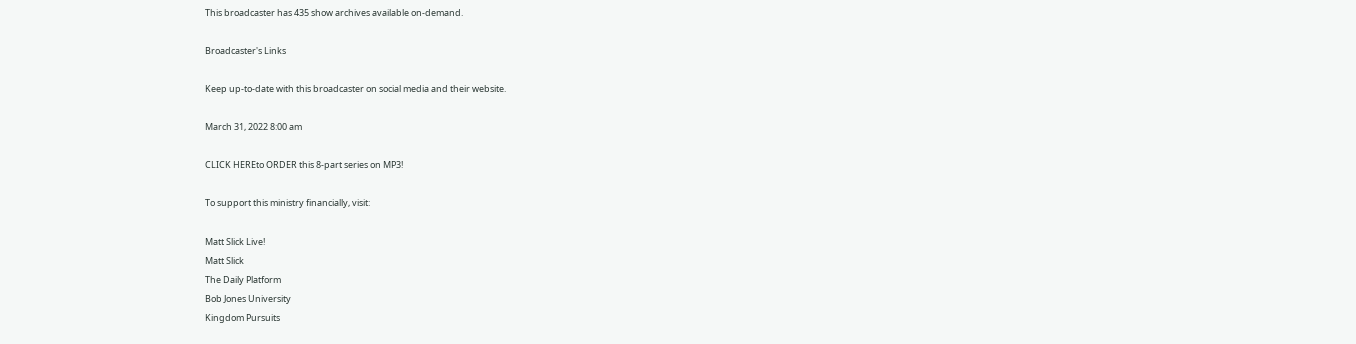This broadcaster has 435 show archives available on-demand.

Broadcaster's Links

Keep up-to-date with this broadcaster on social media and their website.

March 31, 2022 8:00 am

CLICK HEREto ORDER this 8-part series on MP3!

To support this ministry financially, visit:

Matt Slick Live!
Matt Slick
The Daily Platform
Bob Jones University
Kingdom Pursuits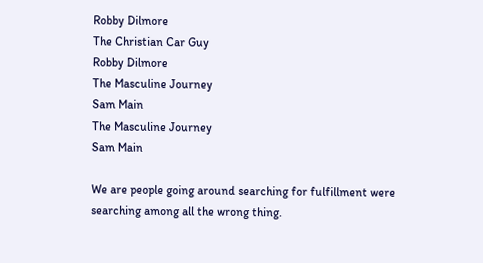Robby Dilmore
The Christian Car Guy
Robby Dilmore
The Masculine Journey
Sam Main
The Masculine Journey
Sam Main

We are people going around searching for fulfillment were searching among all the wrong thing.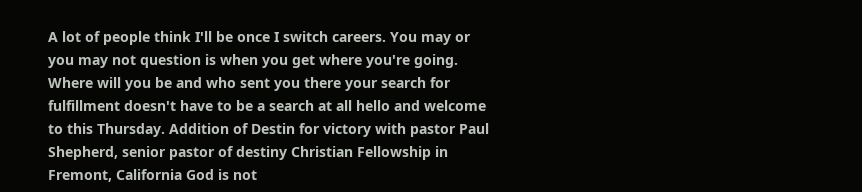A lot of people think I'll be once I switch careers. You may or you may not question is when you get where you're going. Where will you be and who sent you there your search for fulfillment doesn't have to be a search at all hello and welcome to this Thursday. Addition of Destin for victory with pastor Paul Shepherd, senior pastor of destiny Christian Fellowship in Fremont, California God is not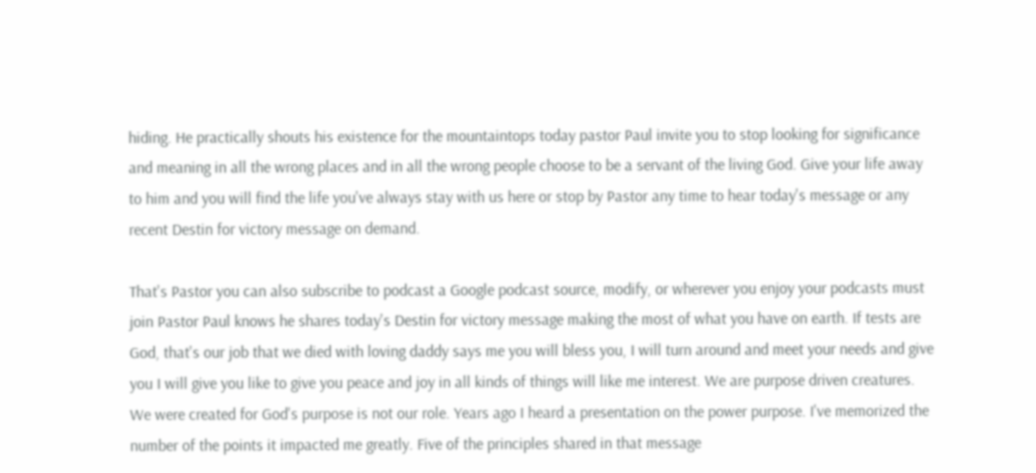hiding. He practically shouts his existence for the mountaintops today pastor Paul invite you to stop looking for significance and meaning in all the wrong places and in all the wrong people choose to be a servant of the living God. Give your life away to him and you will find the life you've always stay with us here or stop by Pastor any time to hear today's message or any recent Destin for victory message on demand.

That's Pastor you can also subscribe to podcast a Google podcast source, modify, or wherever you enjoy your podcasts must join Pastor Paul knows he shares today's Destin for victory message making the most of what you have on earth. If tests are God, that's our job that we died with loving daddy says me you will bless you, I will turn around and meet your needs and give you I will give you like to give you peace and joy in all kinds of things will like me interest. We are purpose driven creatures. We were created for God's purpose is not our role. Years ago I heard a presentation on the power purpose. I've memorized the number of the points it impacted me greatly. Five of the principles shared in that message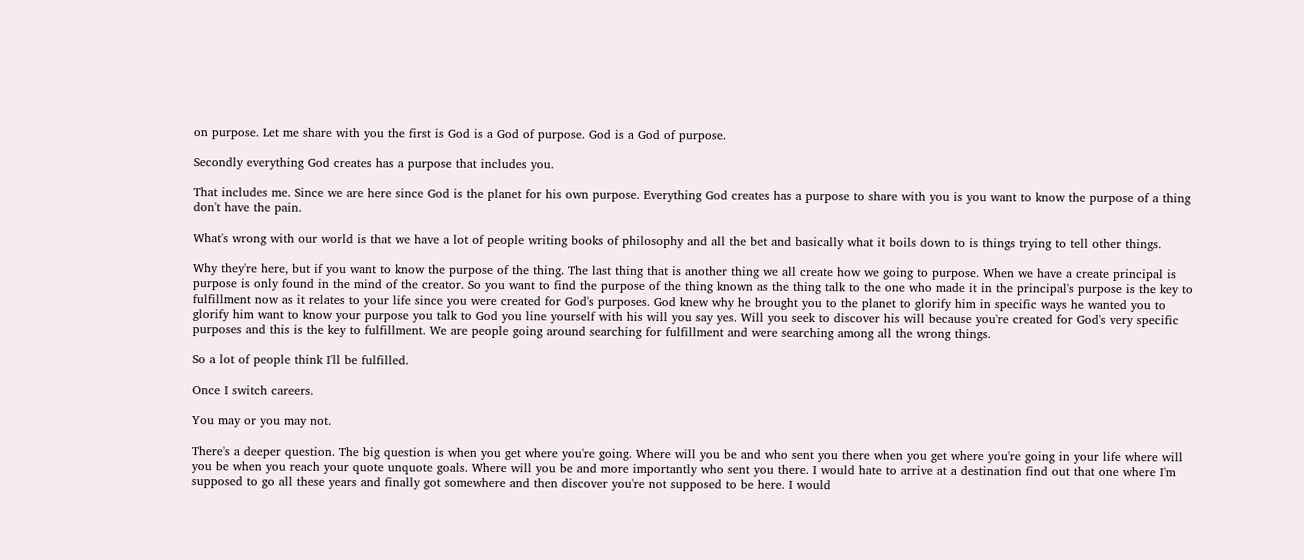on purpose. Let me share with you the first is God is a God of purpose. God is a God of purpose.

Secondly everything God creates has a purpose that includes you.

That includes me. Since we are here since God is the planet for his own purpose. Everything God creates has a purpose to share with you is you want to know the purpose of a thing don't have the pain.

What's wrong with our world is that we have a lot of people writing books of philosophy and all the bet and basically what it boils down to is things trying to tell other things.

Why they're here, but if you want to know the purpose of the thing. The last thing that is another thing we all create how we going to purpose. When we have a create principal is purpose is only found in the mind of the creator. So you want to find the purpose of the thing known as the thing talk to the one who made it in the principal's purpose is the key to fulfillment now as it relates to your life since you were created for God's purposes. God knew why he brought you to the planet to glorify him in specific ways he wanted you to glorify him want to know your purpose you talk to God you line yourself with his will you say yes. Will you seek to discover his will because you're created for God's very specific purposes and this is the key to fulfillment. We are people going around searching for fulfillment and were searching among all the wrong things.

So a lot of people think I'll be fulfilled.

Once I switch careers.

You may or you may not.

There's a deeper question. The big question is when you get where you're going. Where will you be and who sent you there when you get where you're going in your life where will you be when you reach your quote unquote goals. Where will you be and more importantly who sent you there. I would hate to arrive at a destination find out that one where I'm supposed to go all these years and finally got somewhere and then discover you're not supposed to be here. I would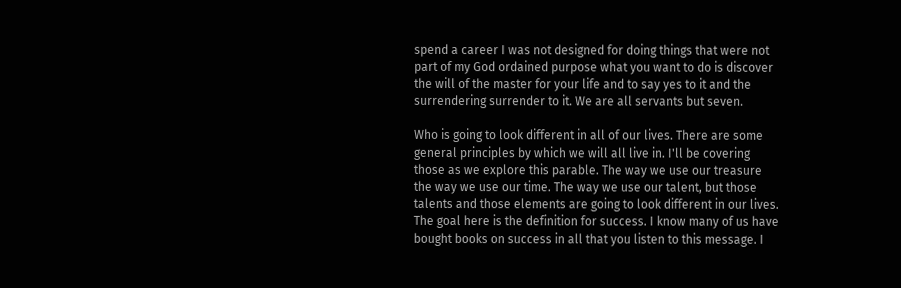spend a career I was not designed for doing things that were not part of my God ordained purpose what you want to do is discover the will of the master for your life and to say yes to it and the surrendering surrender to it. We are all servants but seven.

Who is going to look different in all of our lives. There are some general principles by which we will all live in. I'll be covering those as we explore this parable. The way we use our treasure the way we use our time. The way we use our talent, but those talents and those elements are going to look different in our lives. The goal here is the definition for success. I know many of us have bought books on success in all that you listen to this message. I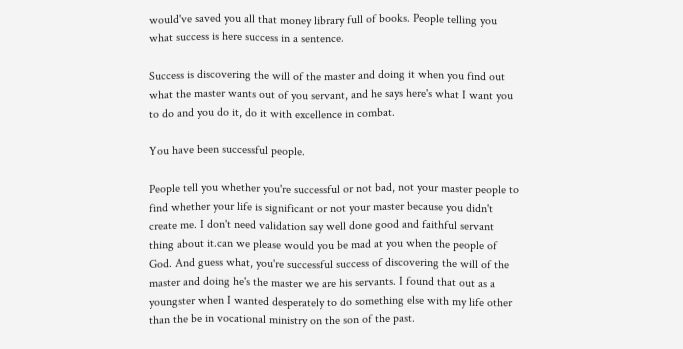would've saved you all that money library full of books. People telling you what success is here success in a sentence.

Success is discovering the will of the master and doing it when you find out what the master wants out of you servant, and he says here's what I want you to do and you do it, do it with excellence in combat.

You have been successful people.

People tell you whether you're successful or not bad, not your master people to find whether your life is significant or not your master because you didn't create me. I don't need validation say well done good and faithful servant thing about it.can we please would you be mad at you when the people of God. And guess what, you're successful success of discovering the will of the master and doing he's the master we are his servants. I found that out as a youngster when I wanted desperately to do something else with my life other than the be in vocational ministry on the son of the past.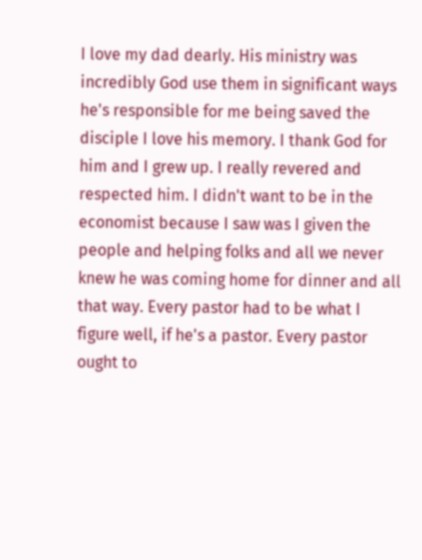I love my dad dearly. His ministry was incredibly God use them in significant ways he's responsible for me being saved the disciple I love his memory. I thank God for him and I grew up. I really revered and respected him. I didn't want to be in the economist because I saw was I given the people and helping folks and all we never knew he was coming home for dinner and all that way. Every pastor had to be what I figure well, if he's a pastor. Every pastor ought to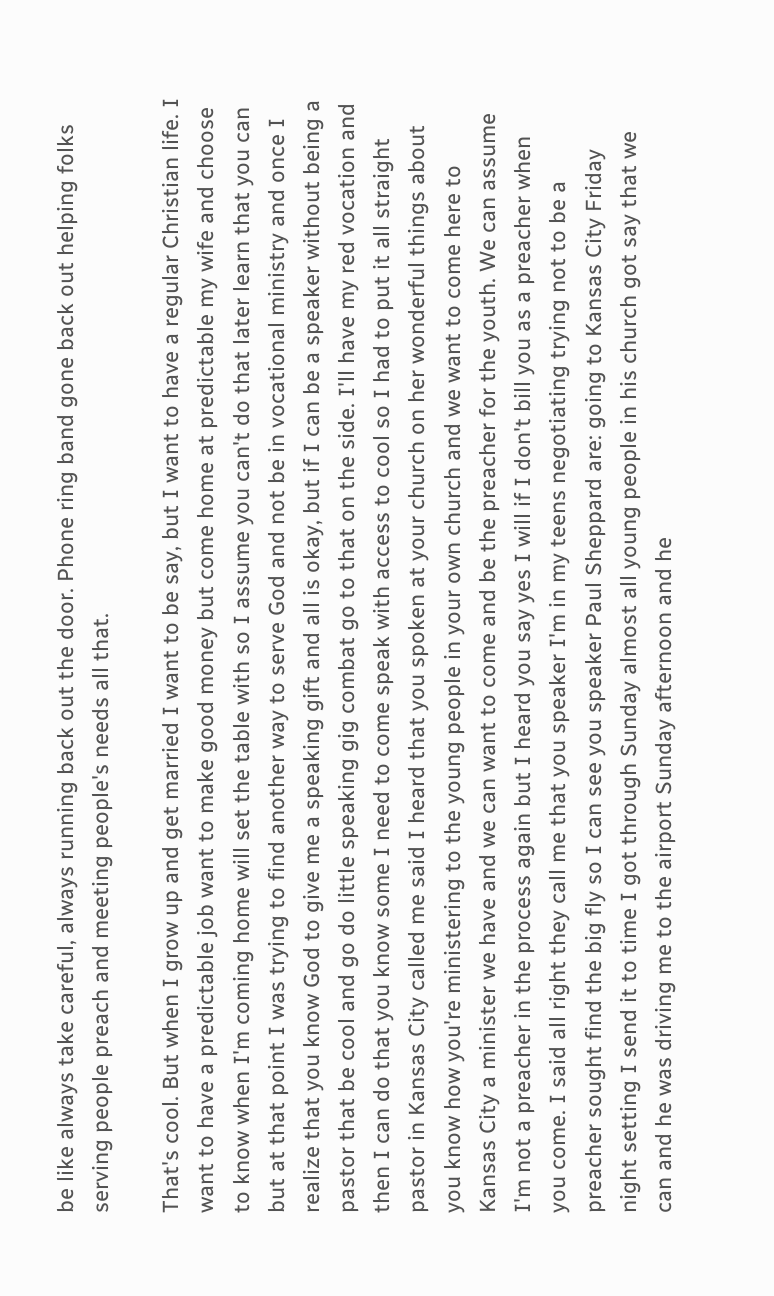be like always take careful, always running back out the door. Phone ring band gone back out helping folks serving people preach and meeting people's needs all that.

That's cool. But when I grow up and get married I want to be say, but I want to have a regular Christian life. I want to have a predictable job want to make good money but come home at predictable my wife and choose to know when I'm coming home will set the table with so I assume you can't do that later learn that you can but at that point I was trying to find another way to serve God and not be in vocational ministry and once I realize that you know God to give me a speaking gift and all is okay, but if I can be a speaker without being a pastor that be cool and go do little speaking gig combat go to that on the side. I'll have my red vocation and then I can do that you know some I need to come speak with access to cool so I had to put it all straight pastor in Kansas City called me said I heard that you spoken at your church on her wonderful things about you know how you're ministering to the young people in your own church and we want to come here to Kansas City a minister we have and we can want to come and be the preacher for the youth. We can assume I'm not a preacher in the process again but I heard you say yes I will if I don't bill you as a preacher when you come. I said all right they call me that you speaker I'm in my teens negotiating trying not to be a preacher sought find the big fly so I can see you speaker Paul Sheppard are: going to Kansas City Friday night setting I send it to time I got through Sunday almost all young people in his church got say that we can and he was driving me to the airport Sunday afternoon and he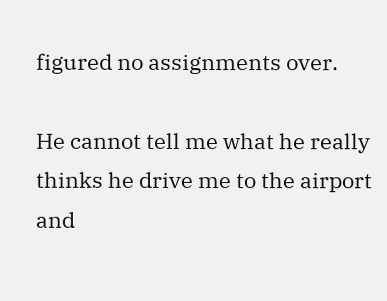figured no assignments over.

He cannot tell me what he really thinks he drive me to the airport and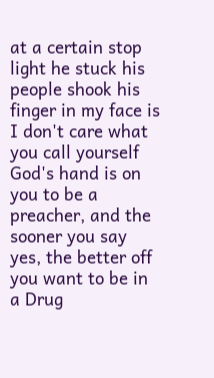at a certain stop light he stuck his people shook his finger in my face is I don't care what you call yourself God's hand is on you to be a preacher, and the sooner you say yes, the better off you want to be in a Drug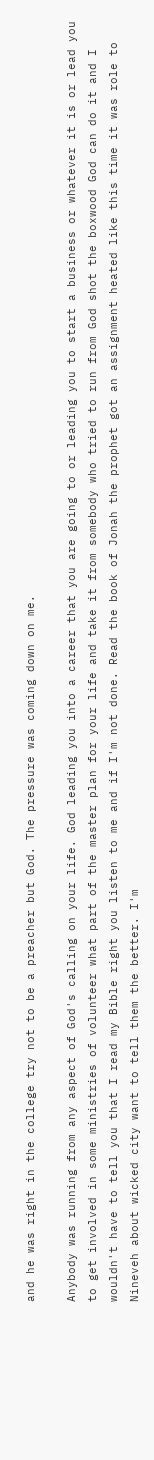and he was right in the college try not to be a preacher but God. The pressure was coming down on me.

Anybody was running from any aspect of God's calling on your life. God leading you into a career that you are going to or leading you to start a business or whatever it is or lead you to get involved in some ministries of volunteer what part of the master plan for your life and take it from somebody who tried to run from God shot the boxwood God can do it and I wouldn't have to tell you that I read my Bible right you listen to me and if I'm not done. Read the book of Jonah the prophet got an assignment heated like this time it was role to Nineveh about wicked city want to tell them the better. I'm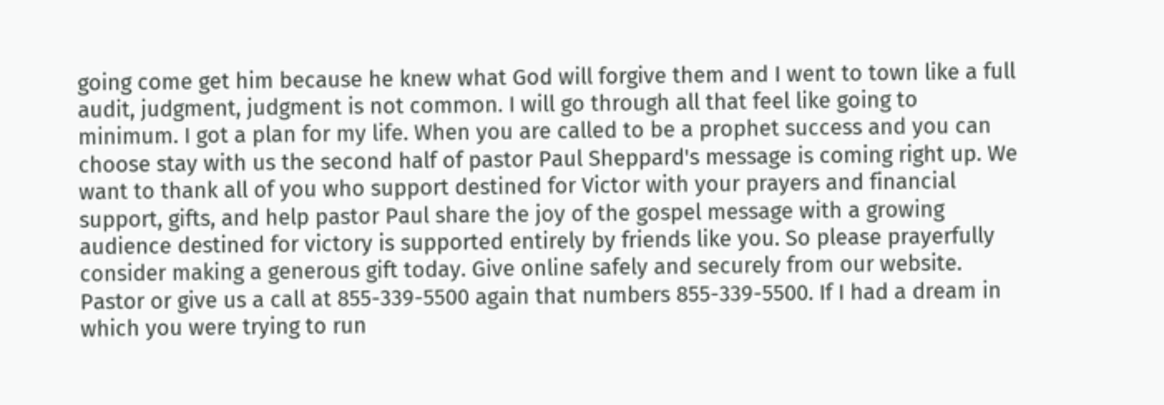going come get him because he knew what God will forgive them and I went to town like a full audit, judgment, judgment is not common. I will go through all that feel like going to minimum. I got a plan for my life. When you are called to be a prophet success and you can choose stay with us the second half of pastor Paul Sheppard's message is coming right up. We want to thank all of you who support destined for Victor with your prayers and financial support, gifts, and help pastor Paul share the joy of the gospel message with a growing audience destined for victory is supported entirely by friends like you. So please prayerfully consider making a generous gift today. Give online safely and securely from our website. Pastor or give us a call at 855-339-5500 again that numbers 855-339-5500. If I had a dream in which you were trying to run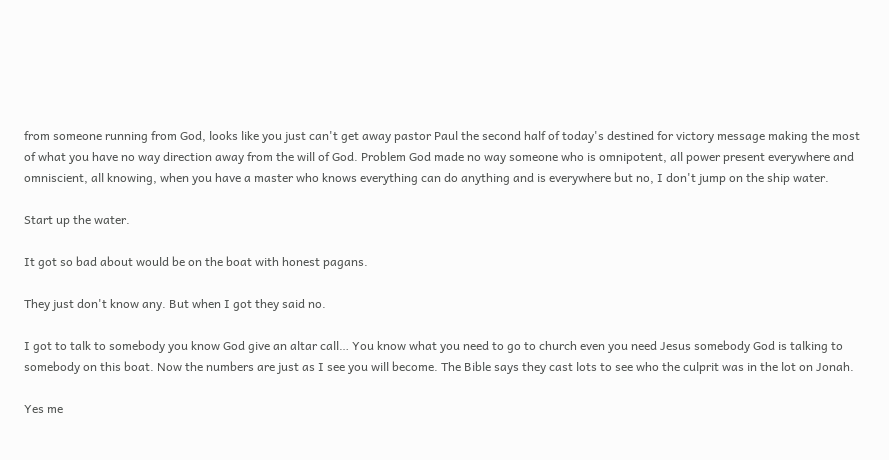from someone running from God, looks like you just can't get away pastor Paul the second half of today's destined for victory message making the most of what you have no way direction away from the will of God. Problem God made no way someone who is omnipotent, all power present everywhere and omniscient, all knowing, when you have a master who knows everything can do anything and is everywhere but no, I don't jump on the ship water.

Start up the water.

It got so bad about would be on the boat with honest pagans.

They just don't know any. But when I got they said no.

I got to talk to somebody you know God give an altar call… You know what you need to go to church even you need Jesus somebody God is talking to somebody on this boat. Now the numbers are just as I see you will become. The Bible says they cast lots to see who the culprit was in the lot on Jonah.

Yes me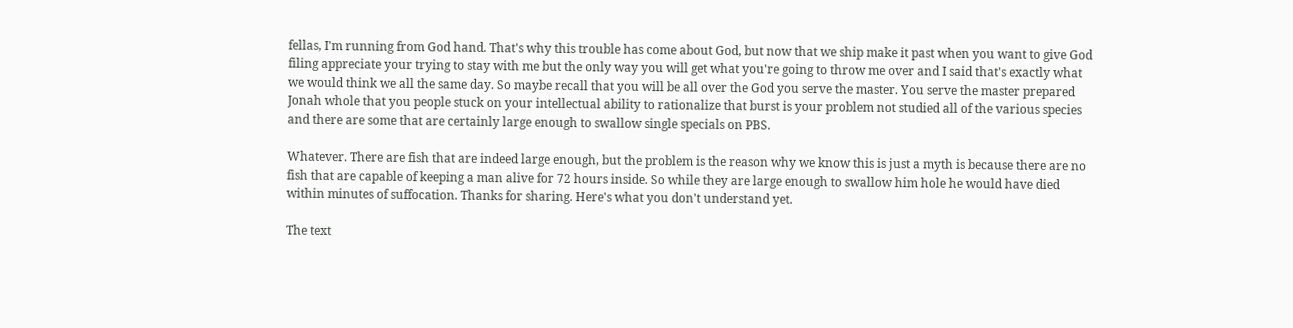fellas, I'm running from God hand. That's why this trouble has come about God, but now that we ship make it past when you want to give God filing appreciate your trying to stay with me but the only way you will get what you're going to throw me over and I said that's exactly what we would think we all the same day. So maybe recall that you will be all over the God you serve the master. You serve the master prepared Jonah whole that you people stuck on your intellectual ability to rationalize that burst is your problem not studied all of the various species and there are some that are certainly large enough to swallow single specials on PBS.

Whatever. There are fish that are indeed large enough, but the problem is the reason why we know this is just a myth is because there are no fish that are capable of keeping a man alive for 72 hours inside. So while they are large enough to swallow him hole he would have died within minutes of suffocation. Thanks for sharing. Here's what you don't understand yet.

The text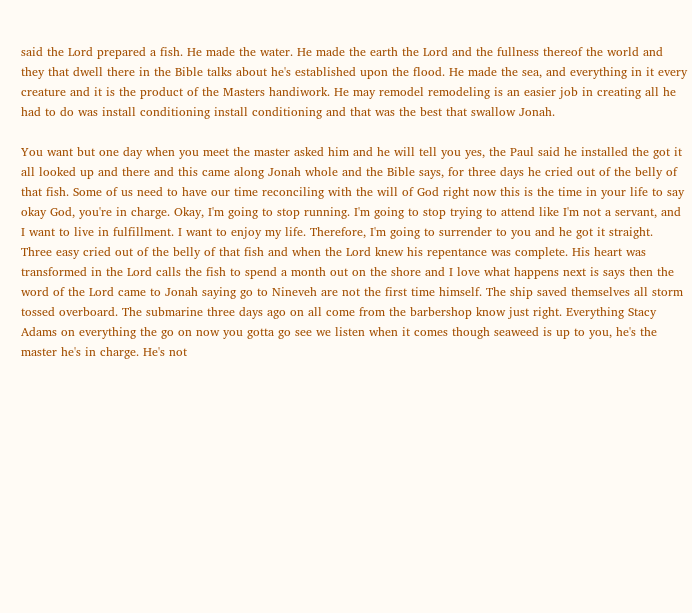said the Lord prepared a fish. He made the water. He made the earth the Lord and the fullness thereof the world and they that dwell there in the Bible talks about he's established upon the flood. He made the sea, and everything in it every creature and it is the product of the Masters handiwork. He may remodel remodeling is an easier job in creating all he had to do was install conditioning install conditioning and that was the best that swallow Jonah.

You want but one day when you meet the master asked him and he will tell you yes, the Paul said he installed the got it all looked up and there and this came along Jonah whole and the Bible says, for three days he cried out of the belly of that fish. Some of us need to have our time reconciling with the will of God right now this is the time in your life to say okay God, you're in charge. Okay, I'm going to stop running. I'm going to stop trying to attend like I'm not a servant, and I want to live in fulfillment. I want to enjoy my life. Therefore, I'm going to surrender to you and he got it straight. Three easy cried out of the belly of that fish and when the Lord knew his repentance was complete. His heart was transformed in the Lord calls the fish to spend a month out on the shore and I love what happens next is says then the word of the Lord came to Jonah saying go to Nineveh are not the first time himself. The ship saved themselves all storm tossed overboard. The submarine three days ago on all come from the barbershop know just right. Everything Stacy Adams on everything the go on now you gotta go see we listen when it comes though seaweed is up to you, he's the master he's in charge. He's not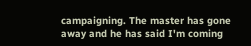campaigning. The master has gone away and he has said I'm coming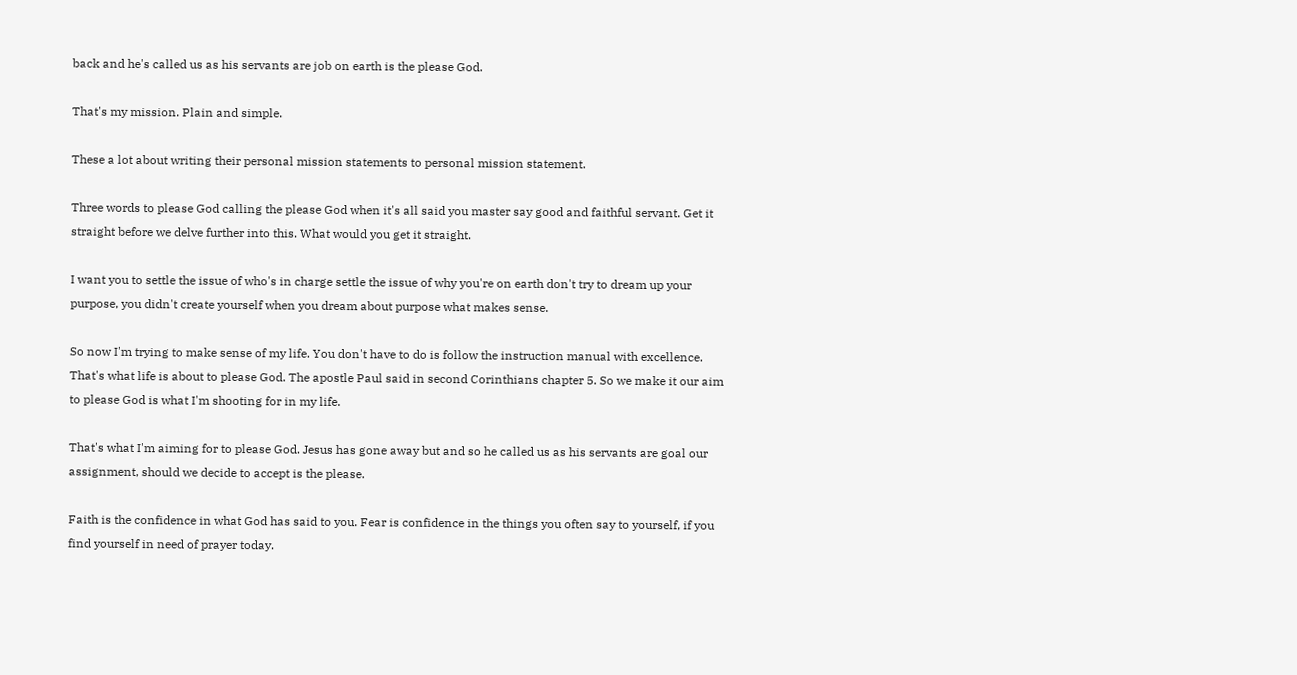back and he's called us as his servants are job on earth is the please God.

That's my mission. Plain and simple.

These a lot about writing their personal mission statements to personal mission statement.

Three words to please God calling the please God when it's all said you master say good and faithful servant. Get it straight before we delve further into this. What would you get it straight.

I want you to settle the issue of who's in charge settle the issue of why you're on earth don't try to dream up your purpose, you didn't create yourself when you dream about purpose what makes sense.

So now I'm trying to make sense of my life. You don't have to do is follow the instruction manual with excellence. That's what life is about to please God. The apostle Paul said in second Corinthians chapter 5. So we make it our aim to please God is what I'm shooting for in my life.

That's what I'm aiming for to please God. Jesus has gone away but and so he called us as his servants are goal our assignment, should we decide to accept is the please.

Faith is the confidence in what God has said to you. Fear is confidence in the things you often say to yourself, if you find yourself in need of prayer today.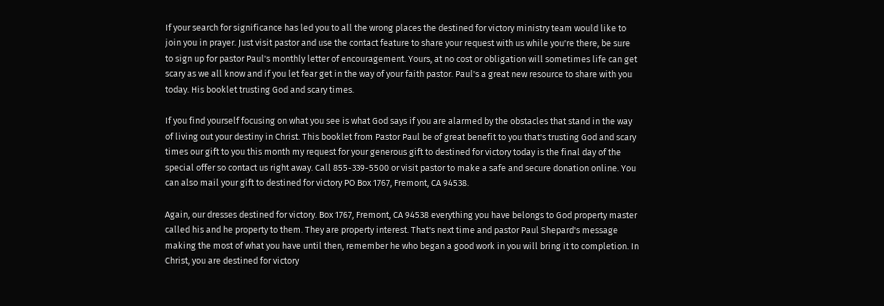If your search for significance has led you to all the wrong places the destined for victory ministry team would like to join you in prayer. Just visit pastor and use the contact feature to share your request with us while you're there, be sure to sign up for pastor Paul's monthly letter of encouragement. Yours, at no cost or obligation will sometimes life can get scary as we all know and if you let fear get in the way of your faith pastor. Paul's a great new resource to share with you today. His booklet trusting God and scary times.

If you find yourself focusing on what you see is what God says if you are alarmed by the obstacles that stand in the way of living out your destiny in Christ. This booklet from Pastor Paul be of great benefit to you that's trusting God and scary times our gift to you this month my request for your generous gift to destined for victory today is the final day of the special offer so contact us right away. Call 855-339-5500 or visit pastor to make a safe and secure donation online. You can also mail your gift to destined for victory PO Box 1767, Fremont, CA 94538.

Again, our dresses destined for victory. Box 1767, Fremont, CA 94538 everything you have belongs to God property master called his and he property to them. They are property interest. That's next time and pastor Paul Shepard's message making the most of what you have until then, remember he who began a good work in you will bring it to completion. In Christ, you are destined for victory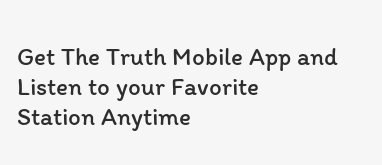Get The Truth Mobile App and Listen to your Favorite Station Anytime